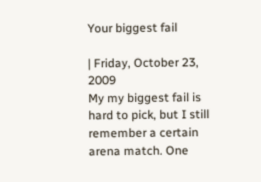Your biggest fail

| Friday, October 23, 2009
My my biggest fail is hard to pick, but I still remember a certain arena match. One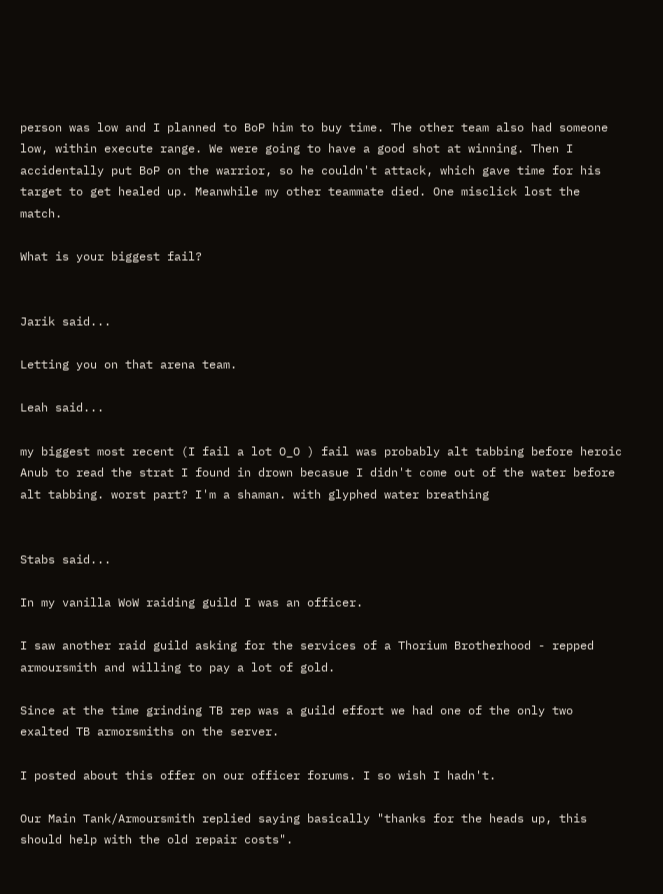person was low and I planned to BoP him to buy time. The other team also had someone low, within execute range. We were going to have a good shot at winning. Then I accidentally put BoP on the warrior, so he couldn't attack, which gave time for his target to get healed up. Meanwhile my other teammate died. One misclick lost the match.

What is your biggest fail?


Jarik said...

Letting you on that arena team.

Leah said...

my biggest most recent (I fail a lot O_O ) fail was probably alt tabbing before heroic Anub to read the strat I found in drown becasue I didn't come out of the water before alt tabbing. worst part? I'm a shaman. with glyphed water breathing


Stabs said...

In my vanilla WoW raiding guild I was an officer.

I saw another raid guild asking for the services of a Thorium Brotherhood - repped armoursmith and willing to pay a lot of gold.

Since at the time grinding TB rep was a guild effort we had one of the only two exalted TB armorsmiths on the server.

I posted about this offer on our officer forums. I so wish I hadn't.

Our Main Tank/Armoursmith replied saying basically "thanks for the heads up, this should help with the old repair costs".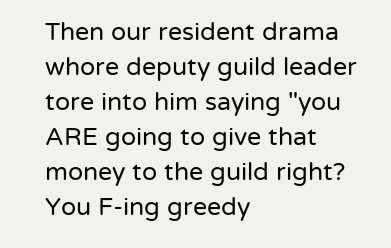Then our resident drama whore deputy guild leader tore into him saying "you ARE going to give that money to the guild right? You F-ing greedy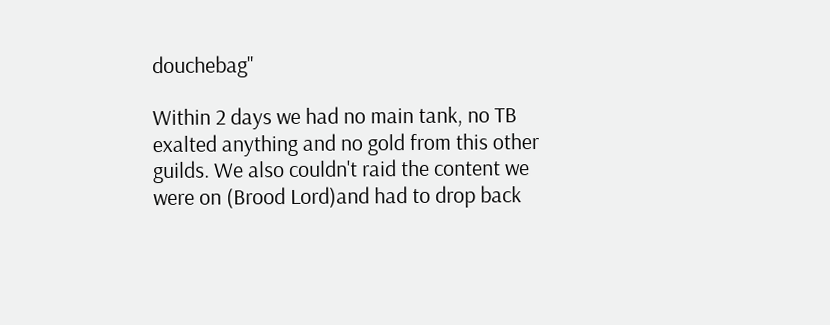douchebag"

Within 2 days we had no main tank, no TB exalted anything and no gold from this other guilds. We also couldn't raid the content we were on (Brood Lord)and had to drop back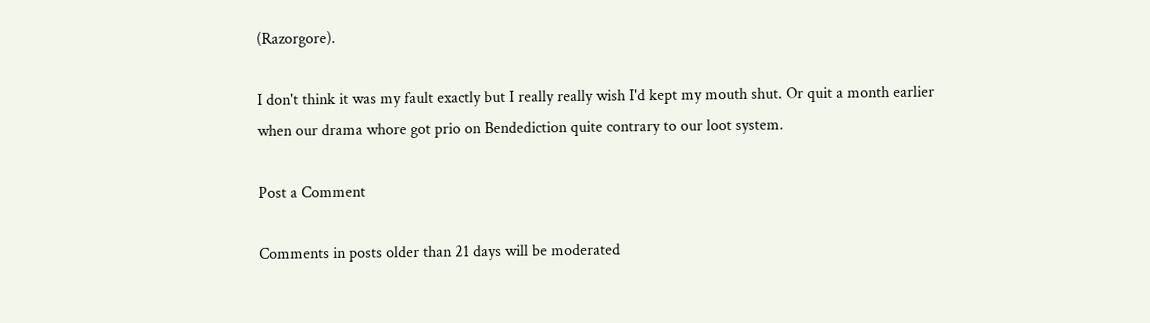(Razorgore).

I don't think it was my fault exactly but I really really wish I'd kept my mouth shut. Or quit a month earlier when our drama whore got prio on Bendediction quite contrary to our loot system.

Post a Comment

Comments in posts older than 21 days will be moderated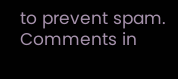to prevent spam. Comments in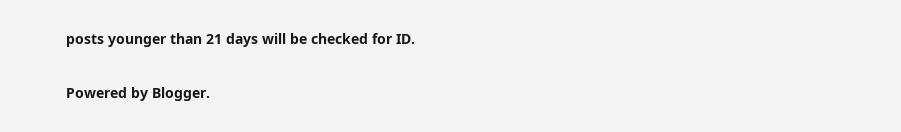posts younger than 21 days will be checked for ID.

Powered by Blogger.